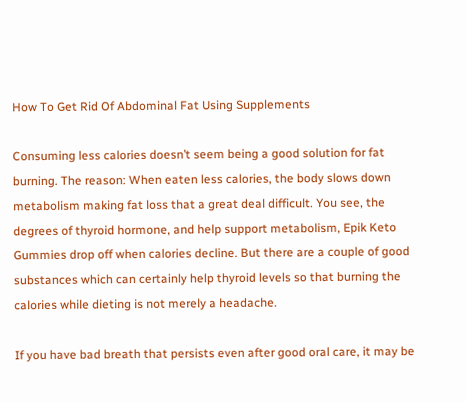How To Get Rid Of Abdominal Fat Using Supplements

Consuming less calories doesn’t seem being a good solution for fat burning. The reason: When eaten less calories, the body slows down metabolism making fat loss that a great deal difficult. You see, the degrees of thyroid hormone, and help support metabolism, Epik Keto Gummies drop off when calories decline. But there are a couple of good substances which can certainly help thyroid levels so that burning the calories while dieting is not merely a headache.

If you have bad breath that persists even after good oral care, it may be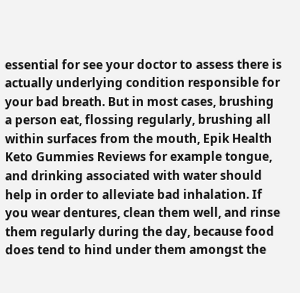essential for see your doctor to assess there is actually underlying condition responsible for your bad breath. But in most cases, brushing a person eat, flossing regularly, brushing all within surfaces from the mouth, Epik Health Keto Gummies Reviews for example tongue, and drinking associated with water should help in order to alleviate bad inhalation. If you wear dentures, clean them well, and rinse them regularly during the day, because food does tend to hind under them amongst the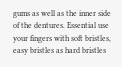gums as well as the inner side of the dentures. Essential use your fingers with soft bristles, easy bristles as hard bristles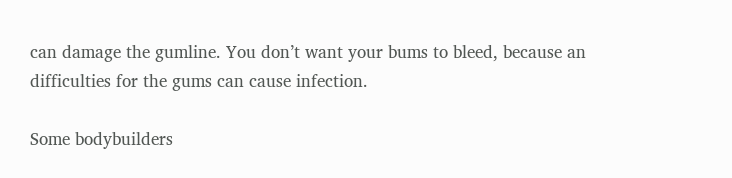can damage the gumline. You don’t want your bums to bleed, because an difficulties for the gums can cause infection.

Some bodybuilders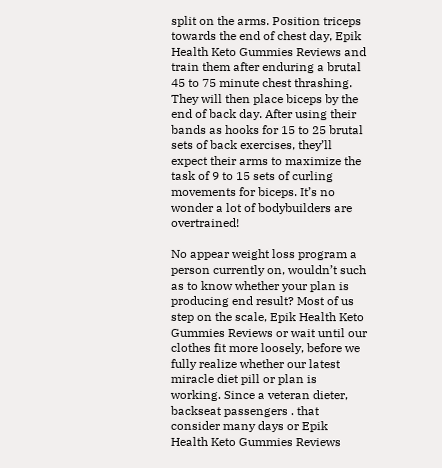split on the arms. Position triceps towards the end of chest day, Epik Health Keto Gummies Reviews and train them after enduring a brutal 45 to 75 minute chest thrashing. They will then place biceps by the end of back day. After using their bands as hooks for 15 to 25 brutal sets of back exercises, they’ll expect their arms to maximize the task of 9 to 15 sets of curling movements for biceps. It’s no wonder a lot of bodybuilders are overtrained!

No appear weight loss program a person currently on, wouldn’t such as to know whether your plan is producing end result? Most of us step on the scale, Epik Health Keto Gummies Reviews or wait until our clothes fit more loosely, before we fully realize whether our latest miracle diet pill or plan is working. Since a veteran dieter, backseat passengers . that consider many days or Epik Health Keto Gummies Reviews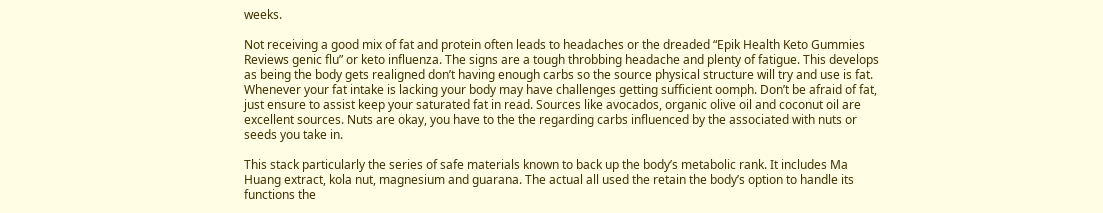weeks.

Not receiving a good mix of fat and protein often leads to headaches or the dreaded “Epik Health Keto Gummies Reviews genic flu” or keto influenza. The signs are a tough throbbing headache and plenty of fatigue. This develops as being the body gets realigned don’t having enough carbs so the source physical structure will try and use is fat. Whenever your fat intake is lacking your body may have challenges getting sufficient oomph. Don’t be afraid of fat, just ensure to assist keep your saturated fat in read. Sources like avocados, organic olive oil and coconut oil are excellent sources. Nuts are okay, you have to the the regarding carbs influenced by the associated with nuts or seeds you take in.

This stack particularly the series of safe materials known to back up the body’s metabolic rank. It includes Ma Huang extract, kola nut, magnesium and guarana. The actual all used the retain the body’s option to handle its functions the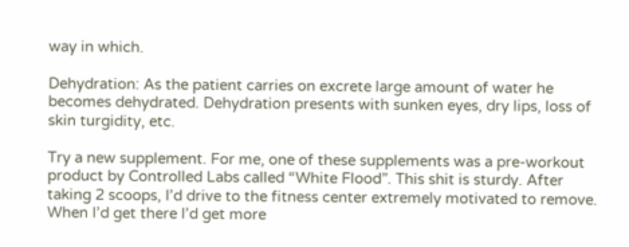way in which.

Dehydration: As the patient carries on excrete large amount of water he becomes dehydrated. Dehydration presents with sunken eyes, dry lips, loss of skin turgidity, etc.

Try a new supplement. For me, one of these supplements was a pre-workout product by Controlled Labs called “White Flood”. This shit is sturdy. After taking 2 scoops, I’d drive to the fitness center extremely motivated to remove. When I’d get there I’d get more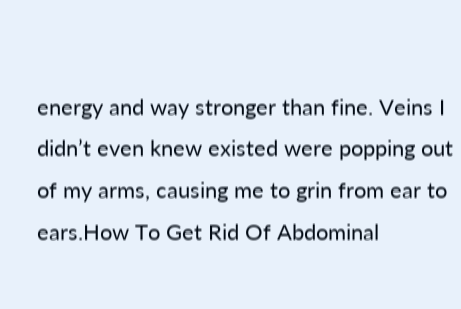energy and way stronger than fine. Veins I didn’t even knew existed were popping out of my arms, causing me to grin from ear to ears.How To Get Rid Of Abdominal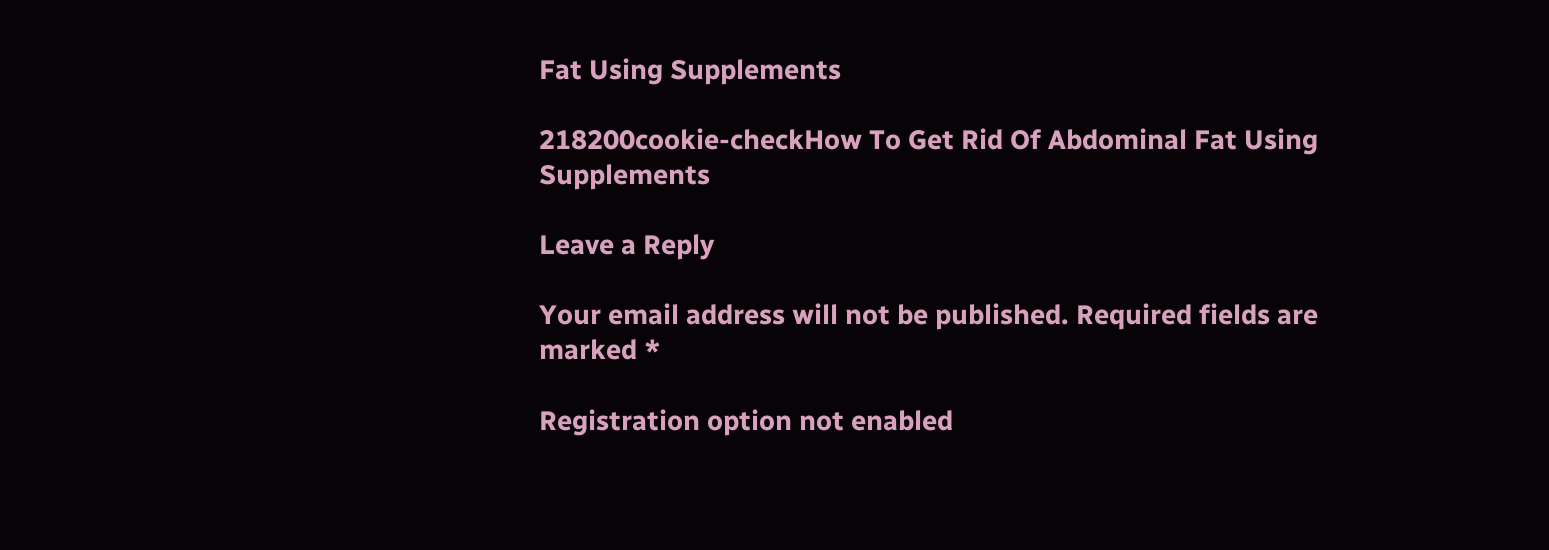Fat Using Supplements

218200cookie-checkHow To Get Rid Of Abdominal Fat Using Supplements

Leave a Reply

Your email address will not be published. Required fields are marked *

Registration option not enabled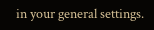in your general settings.